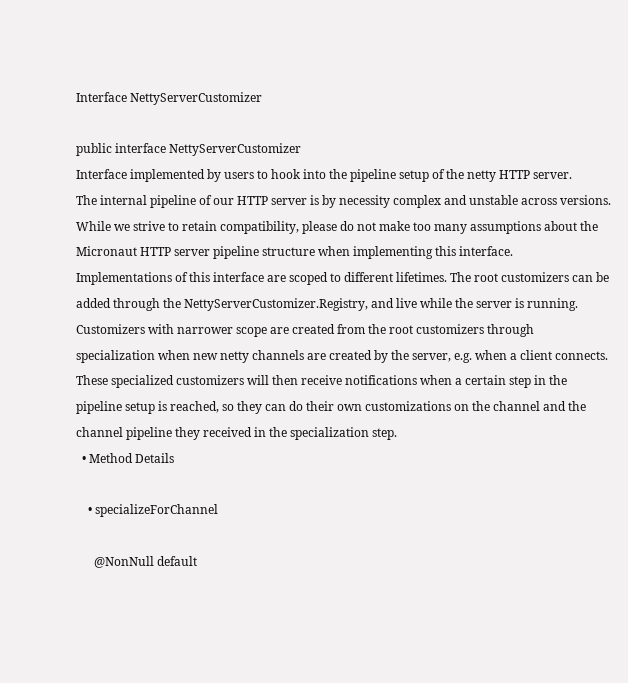Interface NettyServerCustomizer

public interface NettyServerCustomizer
Interface implemented by users to hook into the pipeline setup of the netty HTTP server.
The internal pipeline of our HTTP server is by necessity complex and unstable across versions. While we strive to retain compatibility, please do not make too many assumptions about the Micronaut HTTP server pipeline structure when implementing this interface.
Implementations of this interface are scoped to different lifetimes. The root customizers can be added through the NettyServerCustomizer.Registry, and live while the server is running. Customizers with narrower scope are created from the root customizers through specialization when new netty channels are created by the server, e.g. when a client connects. These specialized customizers will then receive notifications when a certain step in the pipeline setup is reached, so they can do their own customizations on the channel and the channel pipeline they received in the specialization step.
  • Method Details

    • specializeForChannel

      @NonNull default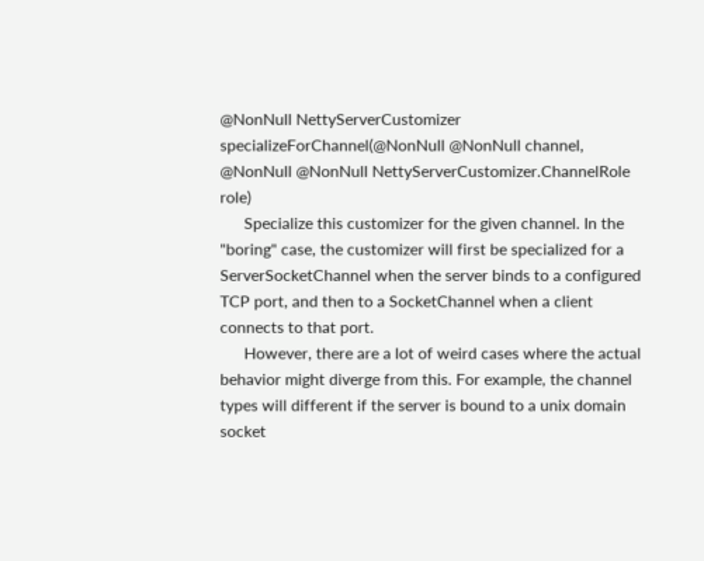@NonNull NettyServerCustomizer specializeForChannel(@NonNull @NonNull channel, @NonNull @NonNull NettyServerCustomizer.ChannelRole role)
      Specialize this customizer for the given channel. In the "boring" case, the customizer will first be specialized for a ServerSocketChannel when the server binds to a configured TCP port, and then to a SocketChannel when a client connects to that port.
      However, there are a lot of weird cases where the actual behavior might diverge from this. For example, the channel types will different if the server is bound to a unix domain socket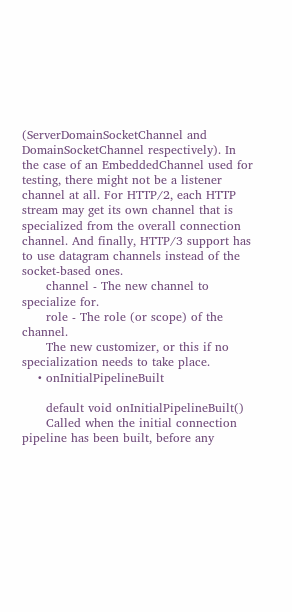(ServerDomainSocketChannel and DomainSocketChannel respectively). In the case of an EmbeddedChannel used for testing, there might not be a listener channel at all. For HTTP/2, each HTTP stream may get its own channel that is specialized from the overall connection channel. And finally, HTTP/3 support has to use datagram channels instead of the socket-based ones.
      channel - The new channel to specialize for.
      role - The role (or scope) of the channel.
      The new customizer, or this if no specialization needs to take place.
    • onInitialPipelineBuilt

      default void onInitialPipelineBuilt()
      Called when the initial connection pipeline has been built, before any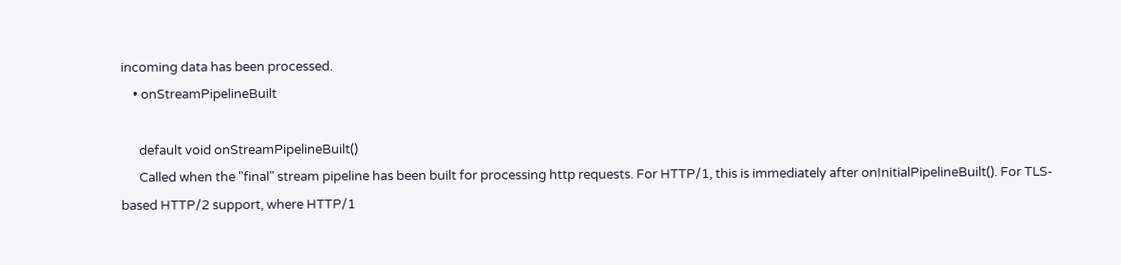incoming data has been processed.
    • onStreamPipelineBuilt

      default void onStreamPipelineBuilt()
      Called when the "final" stream pipeline has been built for processing http requests. For HTTP/1, this is immediately after onInitialPipelineBuilt(). For TLS-based HTTP/2 support, where HTTP/1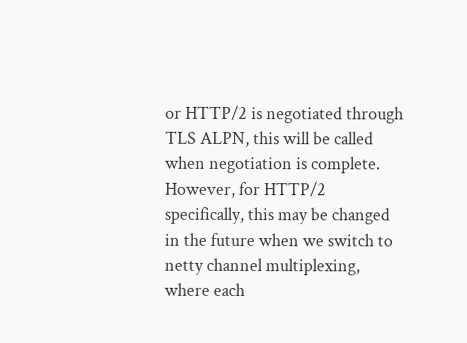or HTTP/2 is negotiated through TLS ALPN, this will be called when negotiation is complete. However, for HTTP/2 specifically, this may be changed in the future when we switch to netty channel multiplexing, where each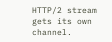HTTP/2 stream gets its own channel.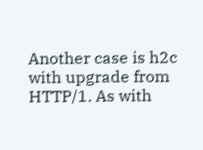Another case is h2c with upgrade from HTTP/1. As with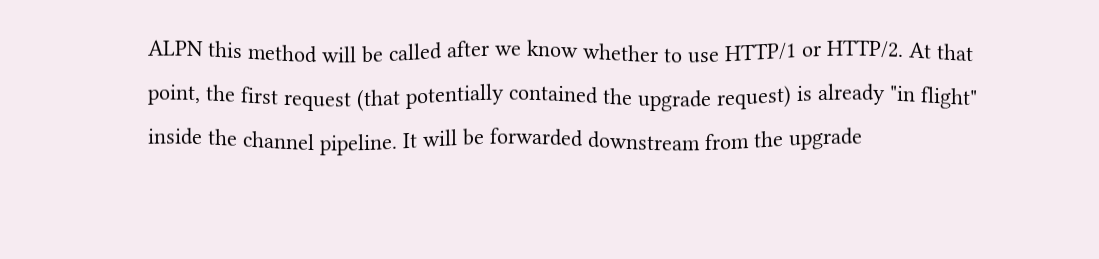ALPN this method will be called after we know whether to use HTTP/1 or HTTP/2. At that point, the first request (that potentially contained the upgrade request) is already "in flight" inside the channel pipeline. It will be forwarded downstream from the upgrade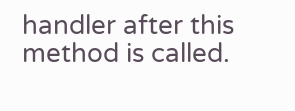handler after this method is called.